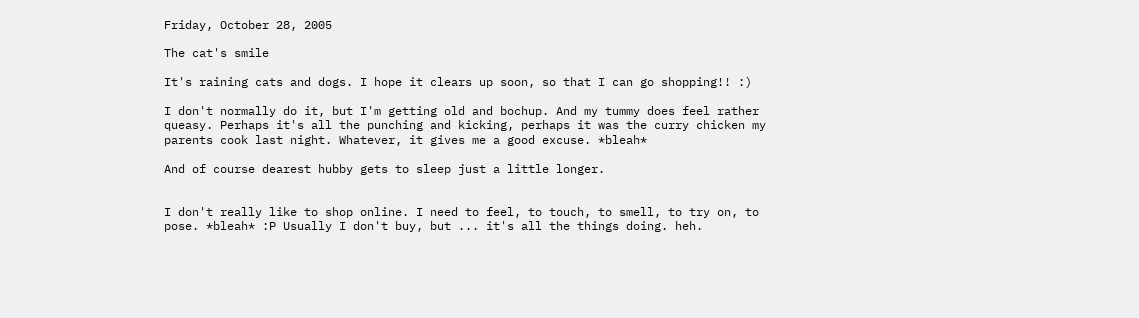Friday, October 28, 2005

The cat's smile

It's raining cats and dogs. I hope it clears up soon, so that I can go shopping!! :)

I don't normally do it, but I'm getting old and bochup. And my tummy does feel rather queasy. Perhaps it's all the punching and kicking, perhaps it was the curry chicken my parents cook last night. Whatever, it gives me a good excuse. *bleah*

And of course dearest hubby gets to sleep just a little longer.


I don't really like to shop online. I need to feel, to touch, to smell, to try on, to pose. *bleah* :P Usually I don't buy, but ... it's all the things doing. heh.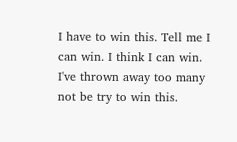I have to win this. Tell me I can win. I think I can win. I've thrown away too many not be try to win this.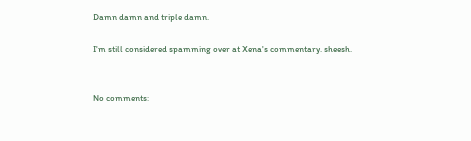Damn damn and triple damn.

I'm still considered spamming over at Xena's commentary. sheesh.


No comments: